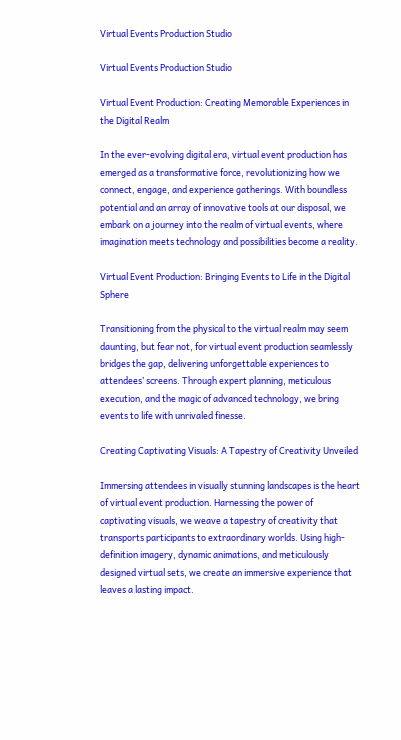Virtual Events Production Studio

Virtual Events Production Studio

Virtual Event Production: Creating Memorable Experiences in the Digital Realm

In the ever-evolving digital era, virtual event production has emerged as a transformative force, revolutionizing how we connect, engage, and experience gatherings. With boundless potential and an array of innovative tools at our disposal, we embark on a journey into the realm of virtual events, where imagination meets technology and possibilities become a reality.

Virtual Event Production: Bringing Events to Life in the Digital Sphere

Transitioning from the physical to the virtual realm may seem daunting, but fear not, for virtual event production seamlessly bridges the gap, delivering unforgettable experiences to attendees’ screens. Through expert planning, meticulous execution, and the magic of advanced technology, we bring events to life with unrivaled finesse.

Creating Captivating Visuals: A Tapestry of Creativity Unveiled

Immersing attendees in visually stunning landscapes is the heart of virtual event production. Harnessing the power of captivating visuals, we weave a tapestry of creativity that transports participants to extraordinary worlds. Using high-definition imagery, dynamic animations, and meticulously designed virtual sets, we create an immersive experience that leaves a lasting impact.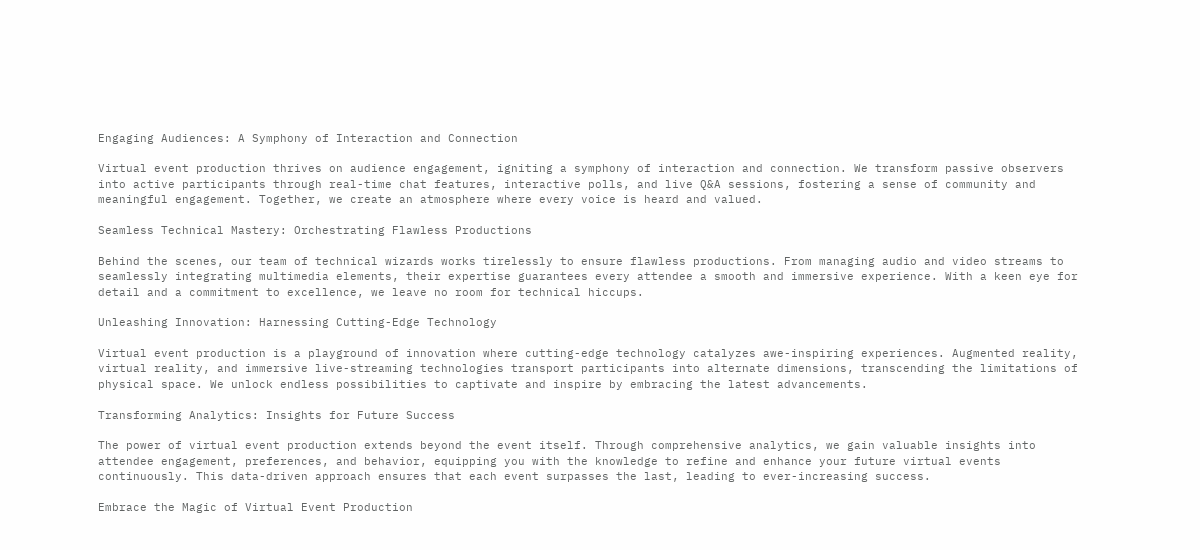Engaging Audiences: A Symphony of Interaction and Connection

Virtual event production thrives on audience engagement, igniting a symphony of interaction and connection. We transform passive observers into active participants through real-time chat features, interactive polls, and live Q&A sessions, fostering a sense of community and meaningful engagement. Together, we create an atmosphere where every voice is heard and valued.

Seamless Technical Mastery: Orchestrating Flawless Productions

Behind the scenes, our team of technical wizards works tirelessly to ensure flawless productions. From managing audio and video streams to seamlessly integrating multimedia elements, their expertise guarantees every attendee a smooth and immersive experience. With a keen eye for detail and a commitment to excellence, we leave no room for technical hiccups.

Unleashing Innovation: Harnessing Cutting-Edge Technology

Virtual event production is a playground of innovation where cutting-edge technology catalyzes awe-inspiring experiences. Augmented reality, virtual reality, and immersive live-streaming technologies transport participants into alternate dimensions, transcending the limitations of physical space. We unlock endless possibilities to captivate and inspire by embracing the latest advancements.

Transforming Analytics: Insights for Future Success

The power of virtual event production extends beyond the event itself. Through comprehensive analytics, we gain valuable insights into attendee engagement, preferences, and behavior, equipping you with the knowledge to refine and enhance your future virtual events continuously. This data-driven approach ensures that each event surpasses the last, leading to ever-increasing success.

Embrace the Magic of Virtual Event Production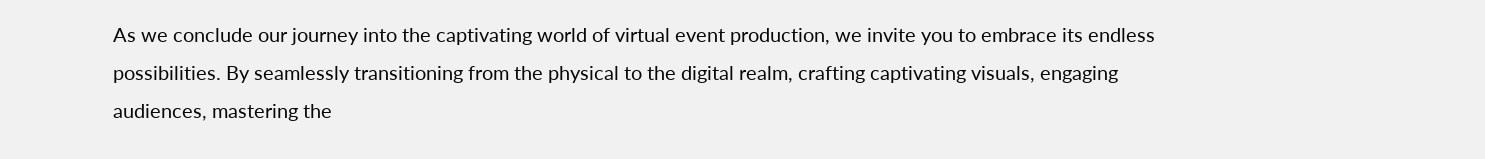As we conclude our journey into the captivating world of virtual event production, we invite you to embrace its endless possibilities. By seamlessly transitioning from the physical to the digital realm, crafting captivating visuals, engaging audiences, mastering the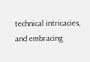technical intricacies, and embracing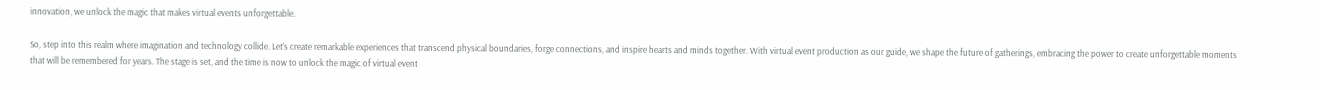innovation, we unlock the magic that makes virtual events unforgettable.

So, step into this realm where imagination and technology collide. Let’s create remarkable experiences that transcend physical boundaries, forge connections, and inspire hearts and minds together. With virtual event production as our guide, we shape the future of gatherings, embracing the power to create unforgettable moments that will be remembered for years. The stage is set, and the time is now to unlock the magic of virtual event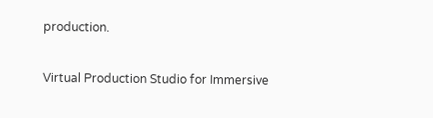production.

Virtual Production Studio for Immersive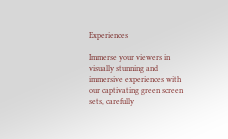Experiences

Immerse your viewers in visually stunning and immersive experiences with our captivating green screen sets, carefully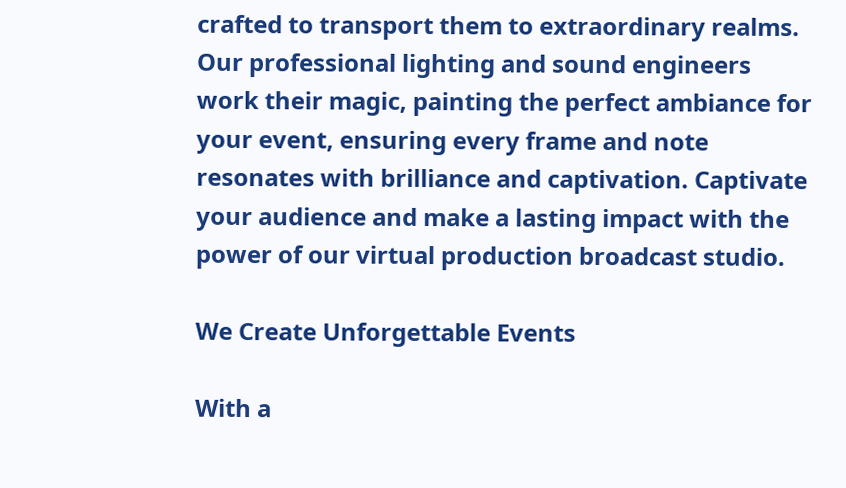crafted to transport them to extraordinary realms. Our professional lighting and sound engineers work their magic, painting the perfect ambiance for your event, ensuring every frame and note resonates with brilliance and captivation. Captivate your audience and make a lasting impact with the power of our virtual production broadcast studio.

We Create Unforgettable Events

With a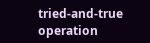tried-and-true operation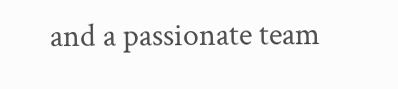and a passionate team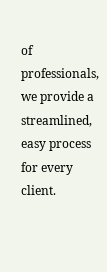of professionals, we provide a streamlined, easy process for every client.